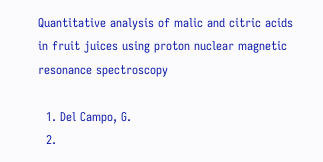Quantitative analysis of malic and citric acids in fruit juices using proton nuclear magnetic resonance spectroscopy

  1. Del Campo, G.
  2.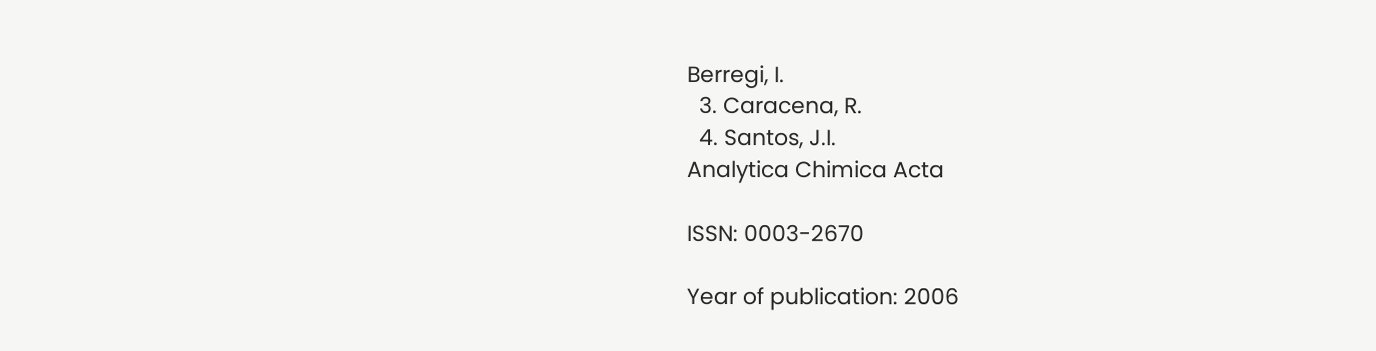Berregi, I.
  3. Caracena, R.
  4. Santos, J.I.
Analytica Chimica Acta

ISSN: 0003-2670

Year of publication: 2006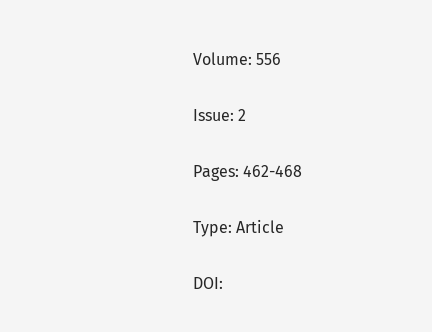Volume: 556

Issue: 2

Pages: 462-468

Type: Article

DOI: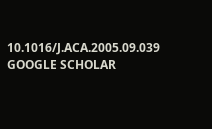10.1016/J.ACA.2005.09.039 GOOGLE SCHOLAR